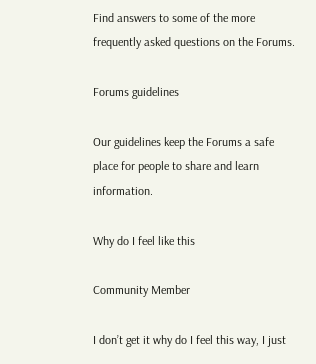Find answers to some of the more frequently asked questions on the Forums.

Forums guidelines

Our guidelines keep the Forums a safe place for people to share and learn information.

Why do I feel like this

Community Member

I don’t get it why do I feel this way, I just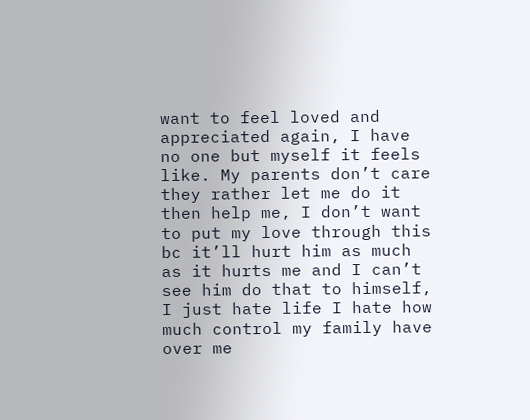want to feel loved and appreciated again, I have no one but myself it feels like. My parents don’t care they rather let me do it then help me, I don’t want to put my love through this bc it’ll hurt him as much as it hurts me and I can’t see him do that to himself, I just hate life I hate how much control my family have over me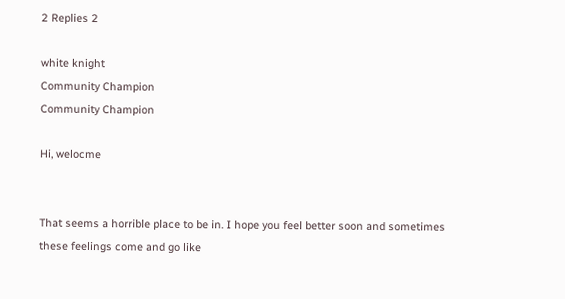2 Replies 2

white knight
Community Champion
Community Champion

Hi, welocme


That seems a horrible place to be in. I hope you feel better soon and sometimes these feelings come and go like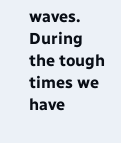waves. During the tough times we have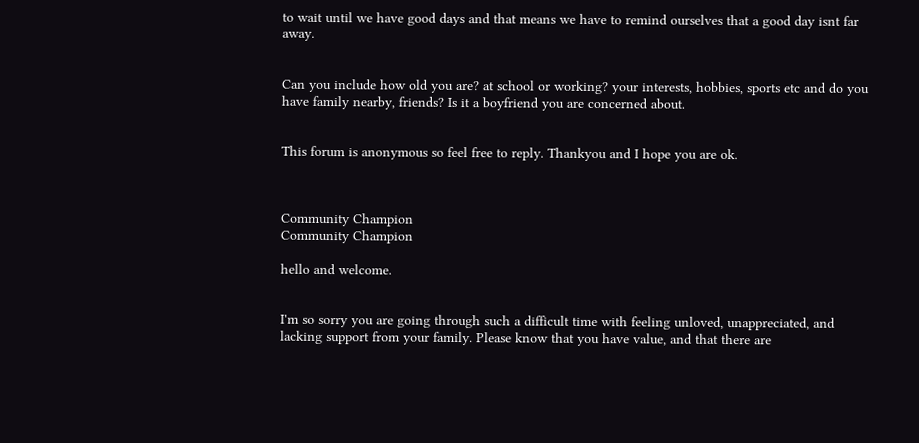to wait until we have good days and that means we have to remind ourselves that a good day isnt far away.


Can you include how old you are? at school or working? your interests, hobbies, sports etc and do you have family nearby, friends? Is it a boyfriend you are concerned about.


This forum is anonymous so feel free to reply. Thankyou and I hope you are ok.



Community Champion
Community Champion

hello and welcome.


I'm so sorry you are going through such a difficult time with feeling unloved, unappreciated, and lacking support from your family. Please know that you have value, and that there are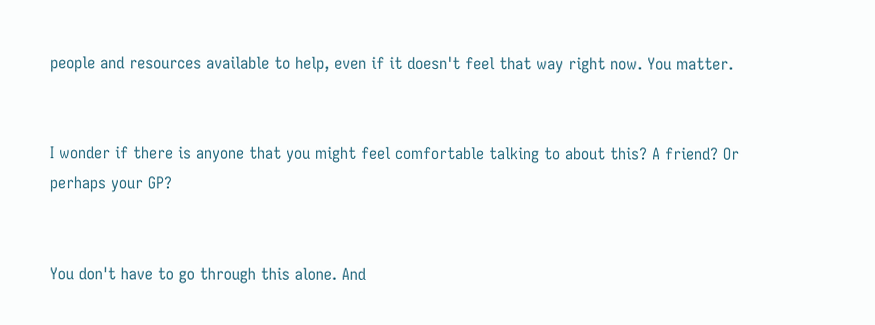people and resources available to help, even if it doesn't feel that way right now. You matter.


I wonder if there is anyone that you might feel comfortable talking to about this? A friend? Or perhaps your GP?


You don't have to go through this alone. And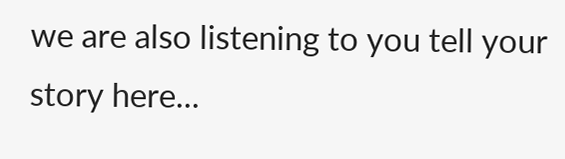we are also listening to you tell your story here...